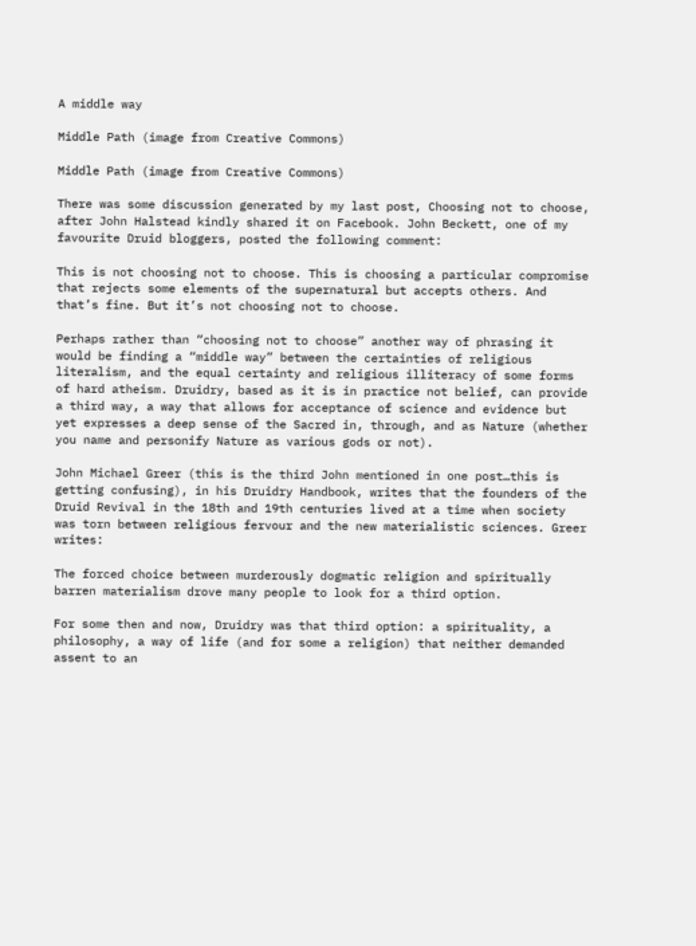A middle way

Middle Path (image from Creative Commons)

Middle Path (image from Creative Commons)

There was some discussion generated by my last post, Choosing not to choose, after John Halstead kindly shared it on Facebook. John Beckett, one of my favourite Druid bloggers, posted the following comment:

This is not choosing not to choose. This is choosing a particular compromise that rejects some elements of the supernatural but accepts others. And that’s fine. But it’s not choosing not to choose.

Perhaps rather than “choosing not to choose” another way of phrasing it would be finding a “middle way” between the certainties of religious literalism, and the equal certainty and religious illiteracy of some forms of hard atheism. Druidry, based as it is in practice not belief, can provide a third way, a way that allows for acceptance of science and evidence but yet expresses a deep sense of the Sacred in, through, and as Nature (whether you name and personify Nature as various gods or not).

John Michael Greer (this is the third John mentioned in one post…this is getting confusing), in his Druidry Handbook, writes that the founders of the Druid Revival in the 18th and 19th centuries lived at a time when society was torn between religious fervour and the new materialistic sciences. Greer writes:

The forced choice between murderously dogmatic religion and spiritually barren materialism drove many people to look for a third option.

For some then and now, Druidry was that third option: a spirituality, a philosophy, a way of life (and for some a religion) that neither demanded assent to an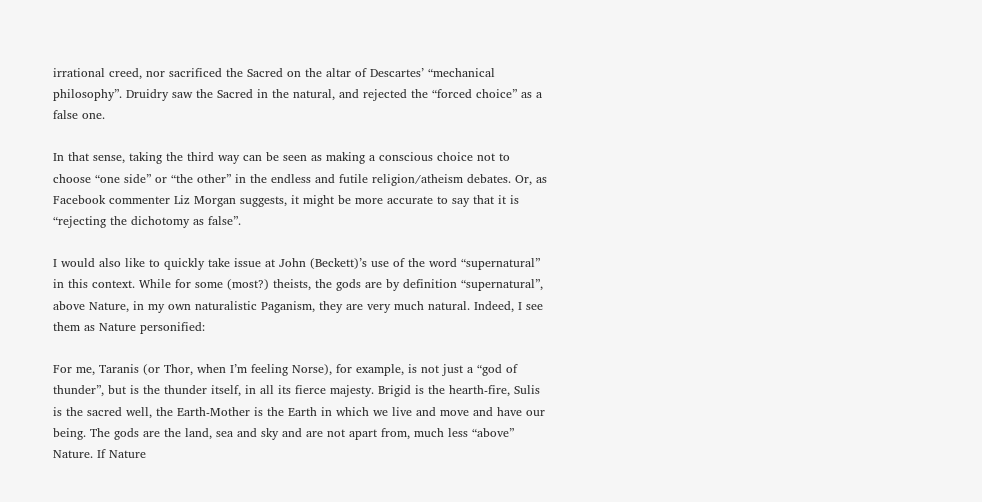irrational creed, nor sacrificed the Sacred on the altar of Descartes’ “mechanical philosophy”. Druidry saw the Sacred in the natural, and rejected the “forced choice” as a false one.

In that sense, taking the third way can be seen as making a conscious choice not to choose “one side” or “the other” in the endless and futile religion/atheism debates. Or, as Facebook commenter Liz Morgan suggests, it might be more accurate to say that it is “rejecting the dichotomy as false”.

I would also like to quickly take issue at John (Beckett)’s use of the word “supernatural” in this context. While for some (most?) theists, the gods are by definition “supernatural”, above Nature, in my own naturalistic Paganism, they are very much natural. Indeed, I see them as Nature personified:

For me, Taranis (or Thor, when I’m feeling Norse), for example, is not just a “god of thunder”, but is the thunder itself, in all its fierce majesty. Brigid is the hearth-fire, Sulis is the sacred well, the Earth-Mother is the Earth in which we live and move and have our being. The gods are the land, sea and sky and are not apart from, much less “above” Nature. If Nature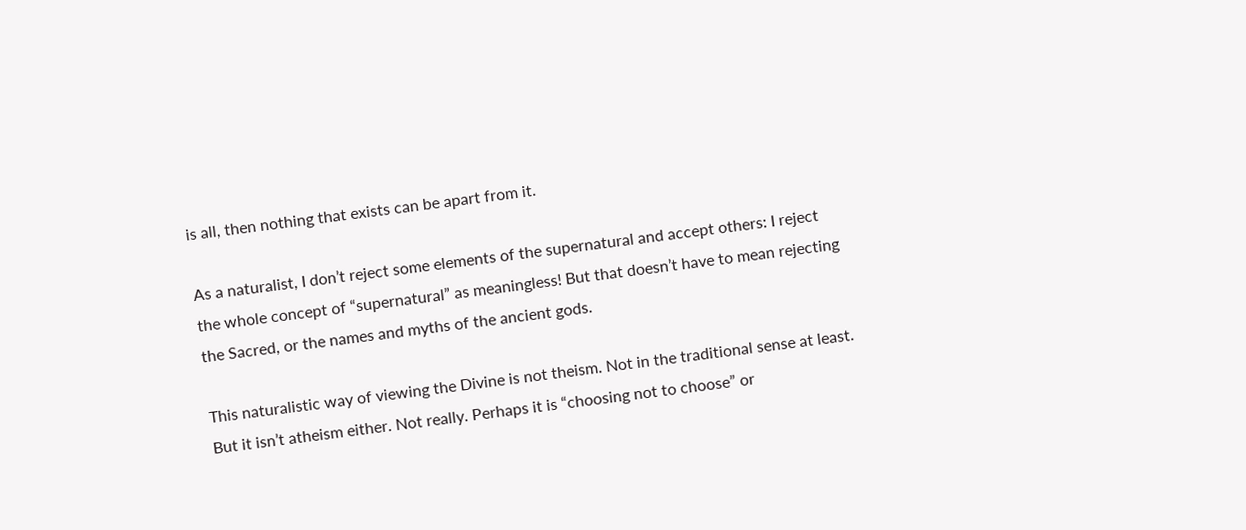is all, then nothing that exists can be apart from it.

As a naturalist, I don’t reject some elements of the supernatural and accept others: I reject the whole concept of “supernatural” as meaningless! But that doesn’t have to mean rejecting the Sacred, or the names and myths of the ancient gods.

This naturalistic way of viewing the Divine is not theism. Not in the traditional sense at least. But it isn’t atheism either. Not really. Perhaps it is “choosing not to choose” or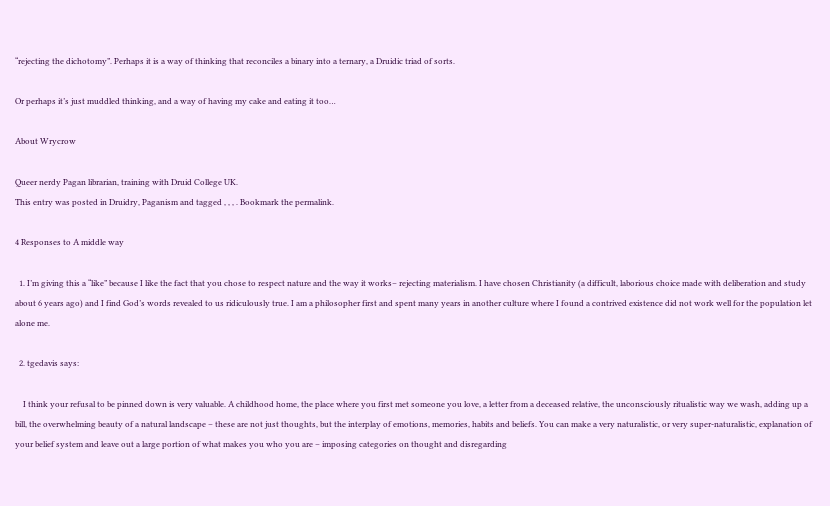“rejecting the dichotomy”. Perhaps it is a way of thinking that reconciles a binary into a ternary, a Druidic triad of sorts.

Or perhaps it’s just muddled thinking, and a way of having my cake and eating it too…

About Wrycrow

Queer nerdy Pagan librarian, training with Druid College UK.
This entry was posted in Druidry, Paganism and tagged , , , . Bookmark the permalink.

4 Responses to A middle way

  1. I’m giving this a “like” because I like the fact that you chose to respect nature and the way it works– rejecting materialism. I have chosen Christianity (a difficult, laborious choice made with deliberation and study about 6 years ago) and I find God’s words revealed to us ridiculously true. I am a philosopher first and spent many years in another culture where I found a contrived existence did not work well for the population let alone me.

  2. tgedavis says:

    I think your refusal to be pinned down is very valuable. A childhood home, the place where you first met someone you love, a letter from a deceased relative, the unconsciously ritualistic way we wash, adding up a bill, the overwhelming beauty of a natural landscape – these are not just thoughts, but the interplay of emotions, memories, habits and beliefs. You can make a very naturalistic, or very super-naturalistic, explanation of your belief system and leave out a large portion of what makes you who you are – imposing categories on thought and disregarding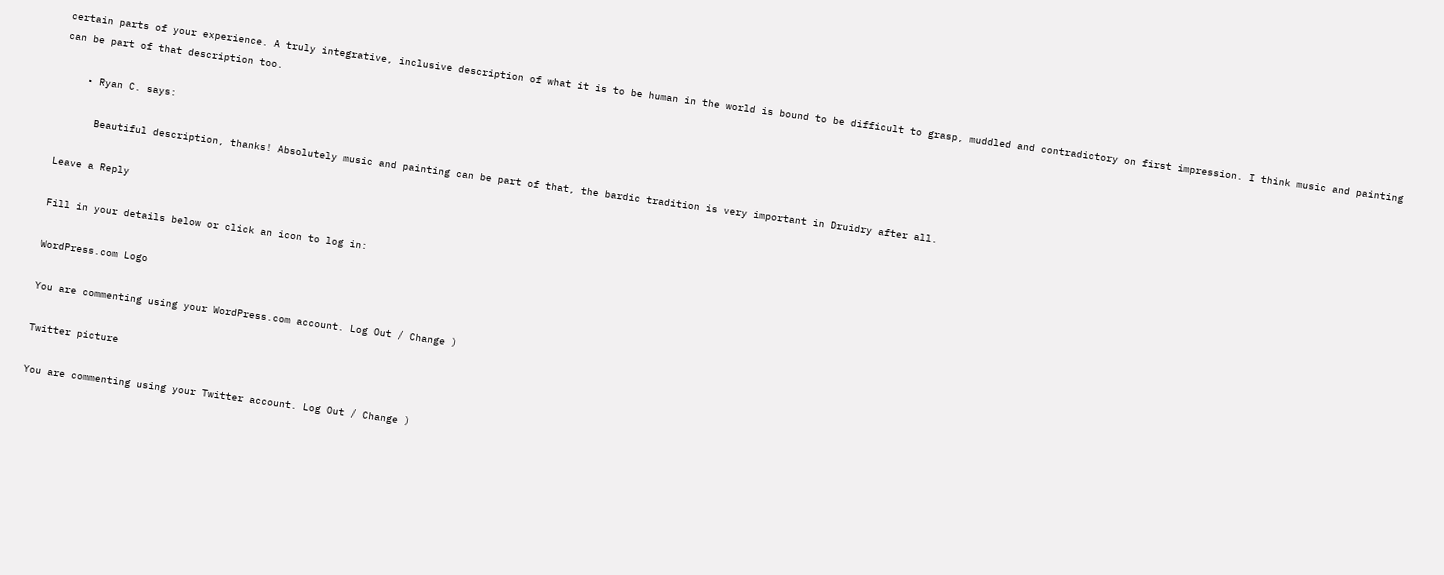certain parts of your experience. A truly integrative, inclusive description of what it is to be human in the world is bound to be difficult to grasp, muddled and contradictory on first impression. I think music and painting can be part of that description too.

    • Ryan C. says:

      Beautiful description, thanks! Absolutely music and painting can be part of that, the bardic tradition is very important in Druidry after all.

Leave a Reply

Fill in your details below or click an icon to log in:

WordPress.com Logo

You are commenting using your WordPress.com account. Log Out / Change )

Twitter picture

You are commenting using your Twitter account. Log Out / Change )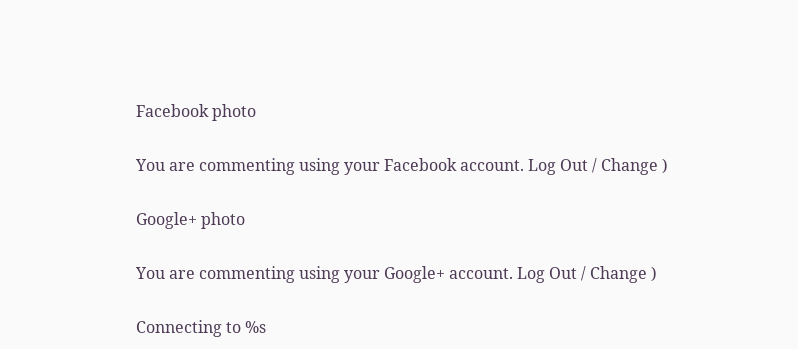Facebook photo

You are commenting using your Facebook account. Log Out / Change )

Google+ photo

You are commenting using your Google+ account. Log Out / Change )

Connecting to %s